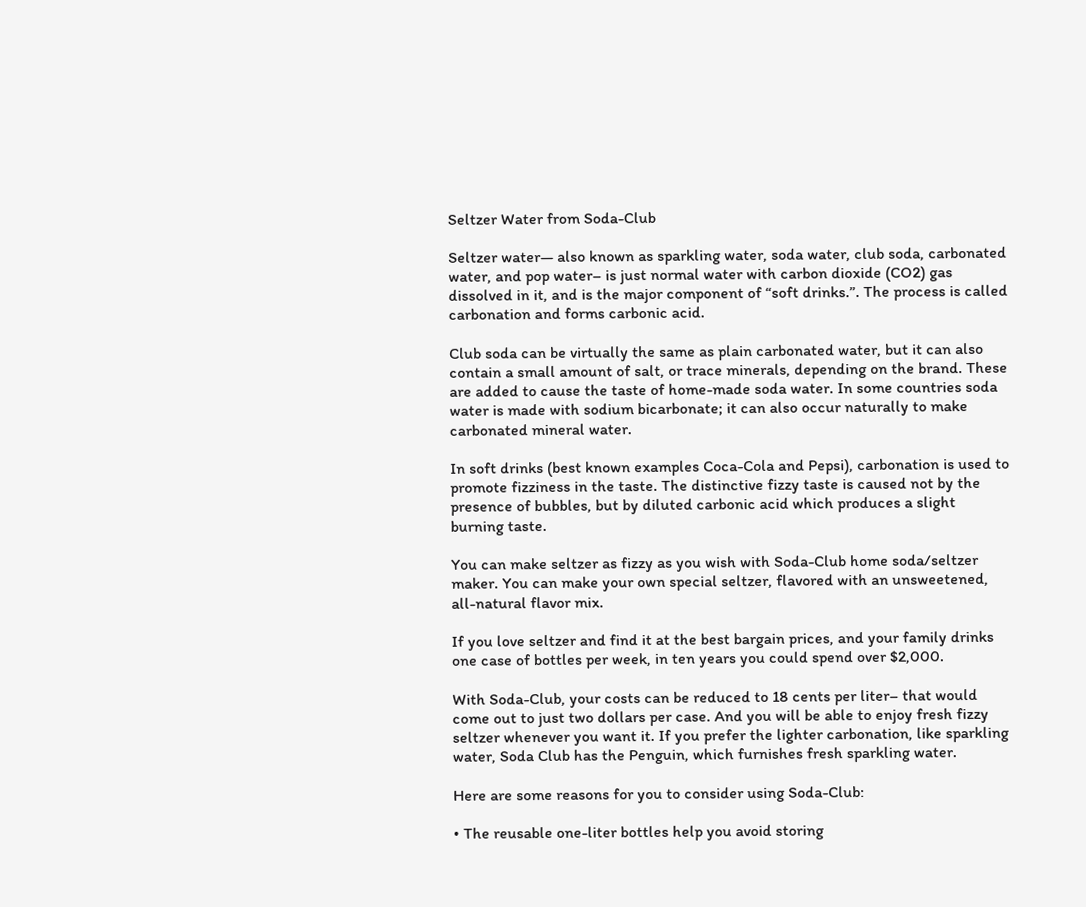Seltzer Water from Soda-Club

Seltzer water— also known as sparkling water, soda water, club soda, carbonated water, and pop water– is just normal water with carbon dioxide (CO2) gas dissolved in it, and is the major component of “soft drinks.”. The process is called carbonation and forms carbonic acid.

Club soda can be virtually the same as plain carbonated water, but it can also contain a small amount of salt, or trace minerals, depending on the brand. These are added to cause the taste of home-made soda water. In some countries soda water is made with sodium bicarbonate; it can also occur naturally to make carbonated mineral water.

In soft drinks (best known examples Coca-Cola and Pepsi), carbonation is used to promote fizziness in the taste. The distinctive fizzy taste is caused not by the presence of bubbles, but by diluted carbonic acid which produces a slight burning taste.

You can make seltzer as fizzy as you wish with Soda-Club home soda/seltzer maker. You can make your own special seltzer, flavored with an unsweetened, all-natural flavor mix.

If you love seltzer and find it at the best bargain prices, and your family drinks one case of bottles per week, in ten years you could spend over $2,000.

With Soda-Club, your costs can be reduced to 18 cents per liter– that would come out to just two dollars per case. And you will be able to enjoy fresh fizzy seltzer whenever you want it. If you prefer the lighter carbonation, like sparkling water, Soda Club has the Penguin, which furnishes fresh sparkling water.

Here are some reasons for you to consider using Soda-Club:

• The reusable one-liter bottles help you avoid storing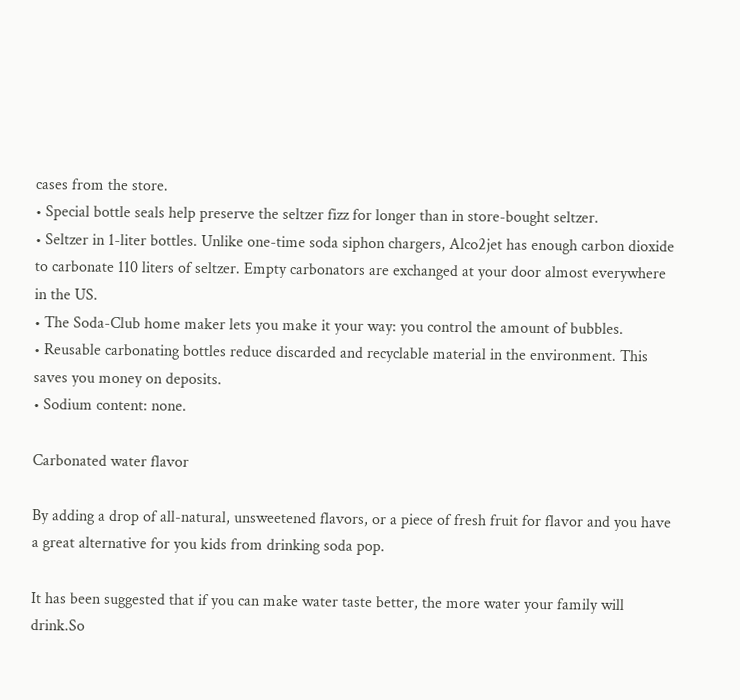cases from the store.
• Special bottle seals help preserve the seltzer fizz for longer than in store-bought seltzer.
• Seltzer in 1-liter bottles. Unlike one-time soda siphon chargers, Alco2jet has enough carbon dioxide to carbonate 110 liters of seltzer. Empty carbonators are exchanged at your door almost everywhere in the US.
• The Soda-Club home maker lets you make it your way: you control the amount of bubbles.
• Reusable carbonating bottles reduce discarded and recyclable material in the environment. This saves you money on deposits.
• Sodium content: none.

Carbonated water flavor

By adding a drop of all-natural, unsweetened flavors, or a piece of fresh fruit for flavor and you have a great alternative for you kids from drinking soda pop.

It has been suggested that if you can make water taste better, the more water your family will drink.So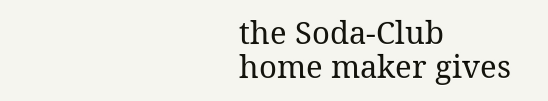the Soda-Club home maker gives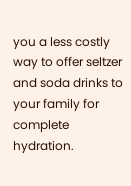you a less costly way to offer seltzer and soda drinks to your family for complete hydration.